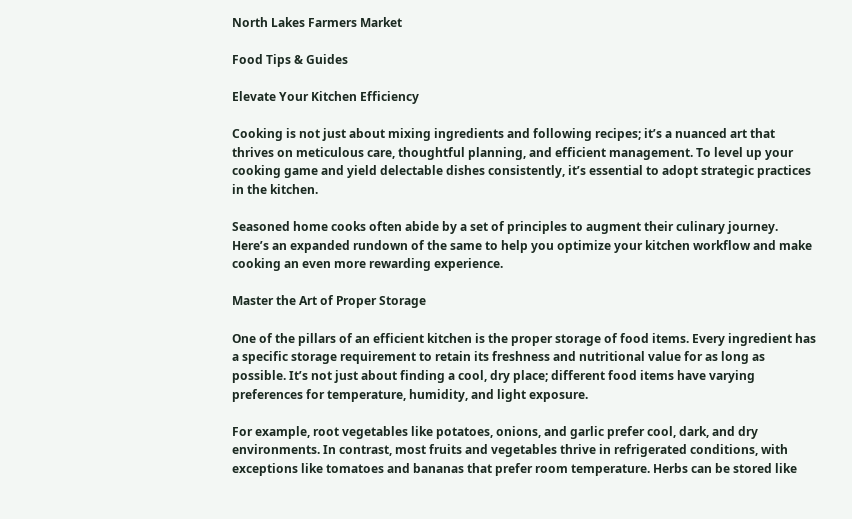North Lakes Farmers Market

Food Tips & Guides

Elevate Your Kitchen Efficiency

Cooking is not just about mixing ingredients and following recipes; it’s a nuanced art that thrives on meticulous care, thoughtful planning, and efficient management. To level up your cooking game and yield delectable dishes consistently, it’s essential to adopt strategic practices in the kitchen.

Seasoned home cooks often abide by a set of principles to augment their culinary journey. Here’s an expanded rundown of the same to help you optimize your kitchen workflow and make cooking an even more rewarding experience.

Master the Art of Proper Storage

One of the pillars of an efficient kitchen is the proper storage of food items. Every ingredient has a specific storage requirement to retain its freshness and nutritional value for as long as possible. It’s not just about finding a cool, dry place; different food items have varying preferences for temperature, humidity, and light exposure.

For example, root vegetables like potatoes, onions, and garlic prefer cool, dark, and dry environments. In contrast, most fruits and vegetables thrive in refrigerated conditions, with exceptions like tomatoes and bananas that prefer room temperature. Herbs can be stored like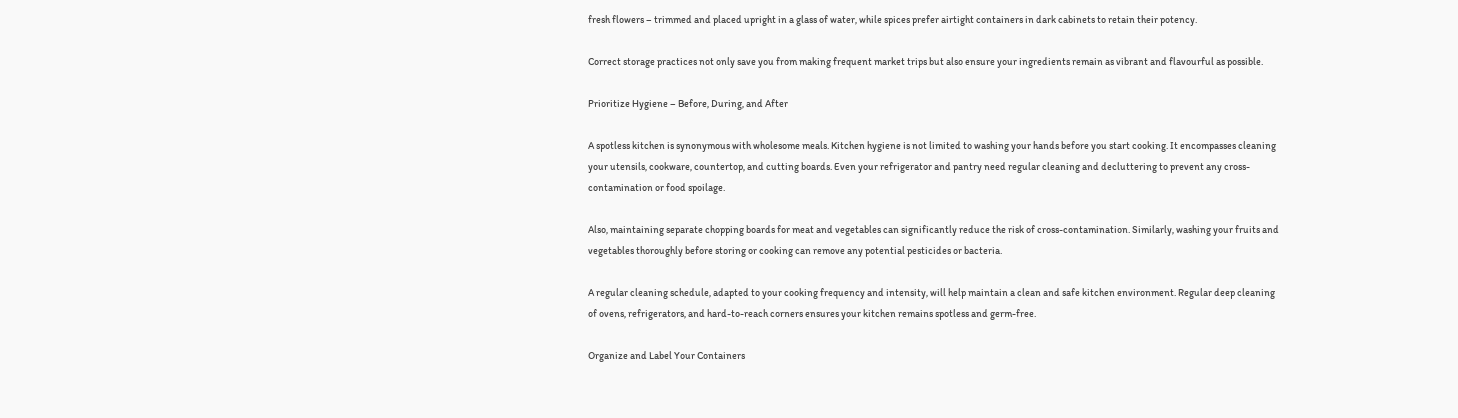fresh flowers – trimmed and placed upright in a glass of water, while spices prefer airtight containers in dark cabinets to retain their potency.

Correct storage practices not only save you from making frequent market trips but also ensure your ingredients remain as vibrant and flavourful as possible.

Prioritize Hygiene – Before, During, and After

A spotless kitchen is synonymous with wholesome meals. Kitchen hygiene is not limited to washing your hands before you start cooking. It encompasses cleaning your utensils, cookware, countertop, and cutting boards. Even your refrigerator and pantry need regular cleaning and decluttering to prevent any cross-contamination or food spoilage.

Also, maintaining separate chopping boards for meat and vegetables can significantly reduce the risk of cross-contamination. Similarly, washing your fruits and vegetables thoroughly before storing or cooking can remove any potential pesticides or bacteria.

A regular cleaning schedule, adapted to your cooking frequency and intensity, will help maintain a clean and safe kitchen environment. Regular deep cleaning of ovens, refrigerators, and hard-to-reach corners ensures your kitchen remains spotless and germ-free.

Organize and Label Your Containers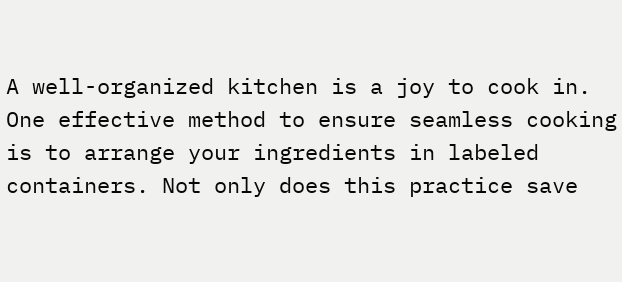A well-organized kitchen is a joy to cook in. One effective method to ensure seamless cooking is to arrange your ingredients in labeled containers. Not only does this practice save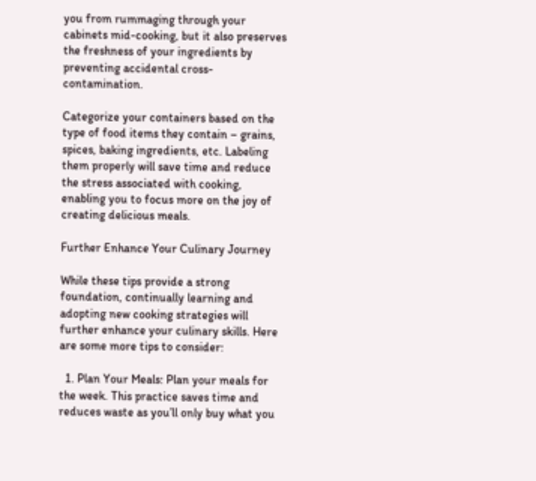you from rummaging through your cabinets mid-cooking, but it also preserves the freshness of your ingredients by preventing accidental cross-contamination.

Categorize your containers based on the type of food items they contain – grains, spices, baking ingredients, etc. Labeling them properly will save time and reduce the stress associated with cooking, enabling you to focus more on the joy of creating delicious meals.

Further Enhance Your Culinary Journey

While these tips provide a strong foundation, continually learning and adopting new cooking strategies will further enhance your culinary skills. Here are some more tips to consider:

  1. Plan Your Meals: Plan your meals for the week. This practice saves time and reduces waste as you’ll only buy what you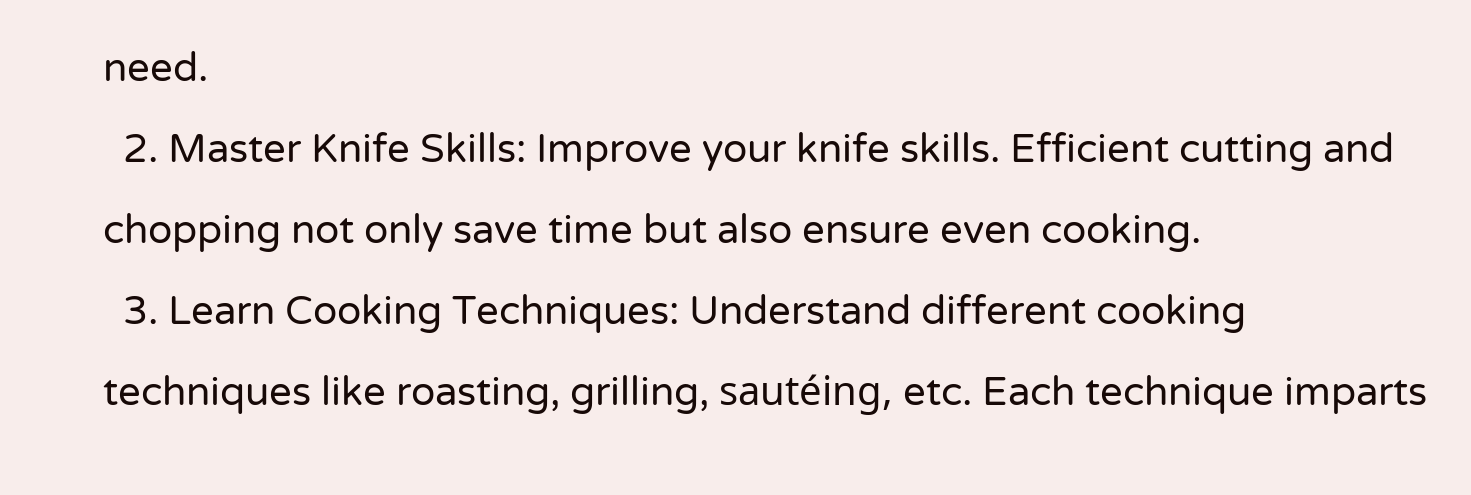need.
  2. Master Knife Skills: Improve your knife skills. Efficient cutting and chopping not only save time but also ensure even cooking.
  3. Learn Cooking Techniques: Understand different cooking techniques like roasting, grilling, sautéing, etc. Each technique imparts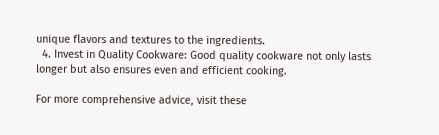unique flavors and textures to the ingredients.
  4. Invest in Quality Cookware: Good quality cookware not only lasts longer but also ensures even and efficient cooking.

For more comprehensive advice, visit these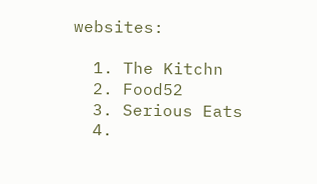websites:

  1. The Kitchn
  2. Food52
  3. Serious Eats
  4.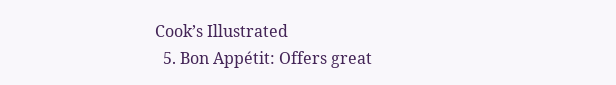Cook’s Illustrated
  5. Bon Appétit: Offers great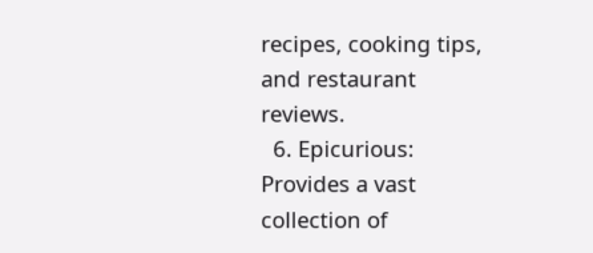recipes, cooking tips, and restaurant reviews.
  6. Epicurious: Provides a vast collection of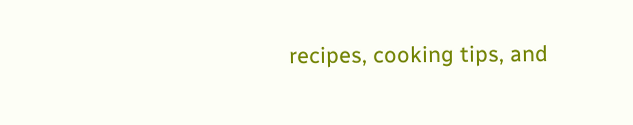recipes, cooking tips, and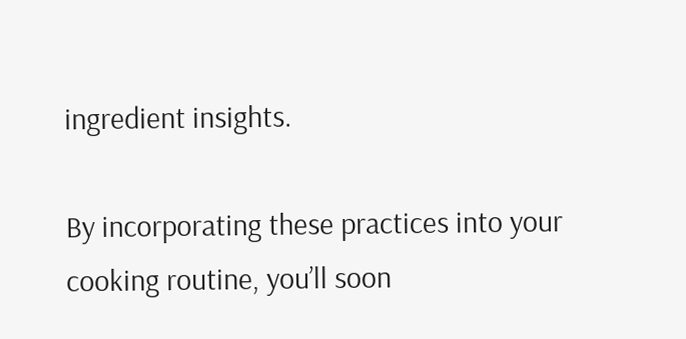ingredient insights.

By incorporating these practices into your cooking routine, you’ll soon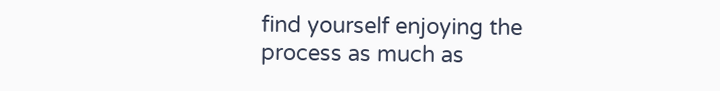find yourself enjoying the process as much as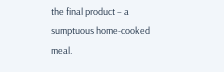the final product – a sumptuous home-cooked meal.